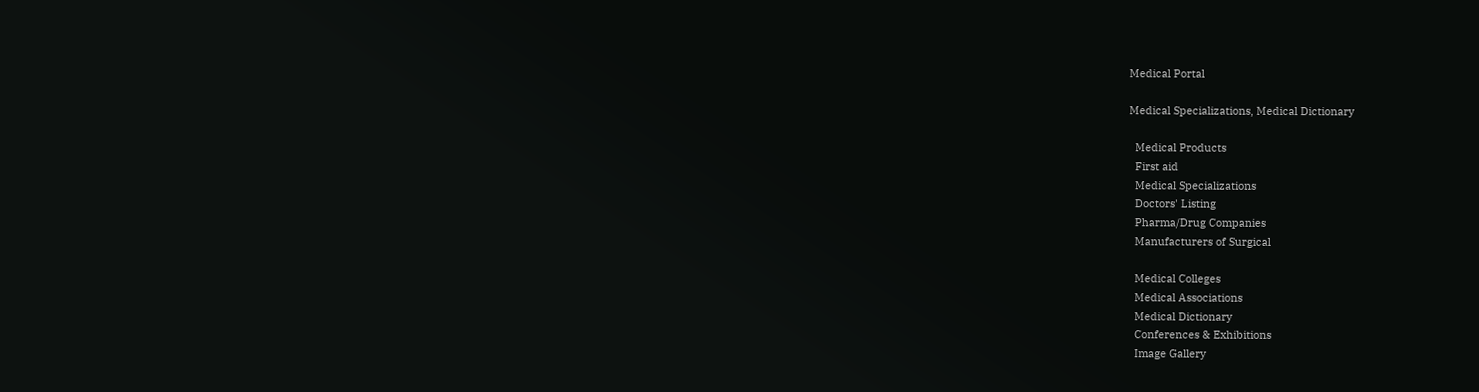Medical Portal

Medical Specializations, Medical Dictionary

  Medical Products
  First aid
  Medical Specializations
  Doctors' Listing
  Pharma/Drug Companies
  Manufacturers of Surgical

  Medical Colleges
  Medical Associations
  Medical Dictionary
  Conferences & Exhibitions
  Image Gallery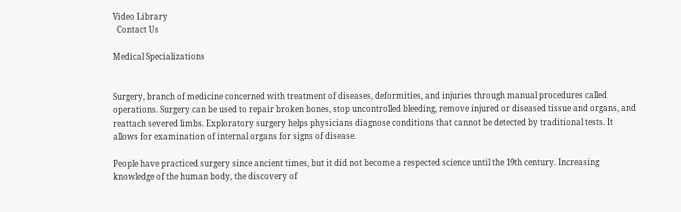Video Library
  Contact Us

Medical Specializations


Surgery, branch of medicine concerned with treatment of diseases, deformities, and injuries through manual procedures called operations. Surgery can be used to repair broken bones, stop uncontrolled bleeding, remove injured or diseased tissue and organs, and reattach severed limbs. Exploratory surgery helps physicians diagnose conditions that cannot be detected by traditional tests. It allows for examination of internal organs for signs of disease.

People have practiced surgery since ancient times, but it did not become a respected science until the 19th century. Increasing knowledge of the human body, the discovery of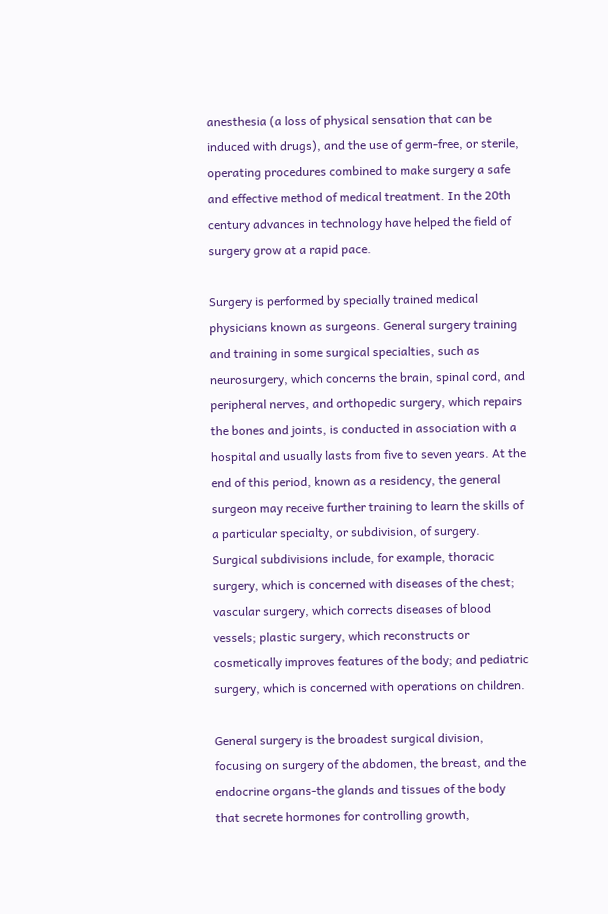anesthesia (a loss of physical sensation that can be induced with drugs), and the use of germ-free, or sterile, operating procedures combined to make surgery a safe and effective method of medical treatment. In the 20th century advances in technology have helped the field of surgery grow at a rapid pace.

Surgery is performed by specially trained medical physicians known as surgeons. General surgery training and training in some surgical specialties, such as neurosurgery, which concerns the brain, spinal cord, and peripheral nerves, and orthopedic surgery, which repairs the bones and joints, is conducted in association with a hospital and usually lasts from five to seven years. At the end of this period, known as a residency, the general surgeon may receive further training to learn the skills of a particular specialty, or subdivision, of surgery. Surgical subdivisions include, for example, thoracic surgery, which is concerned with diseases of the chest; vascular surgery, which corrects diseases of blood vessels; plastic surgery, which reconstructs or cosmetically improves features of the body; and pediatric surgery, which is concerned with operations on children.

General surgery is the broadest surgical division, focusing on surgery of the abdomen, the breast, and the endocrine organs-the glands and tissues of the body that secrete hormones for controlling growth,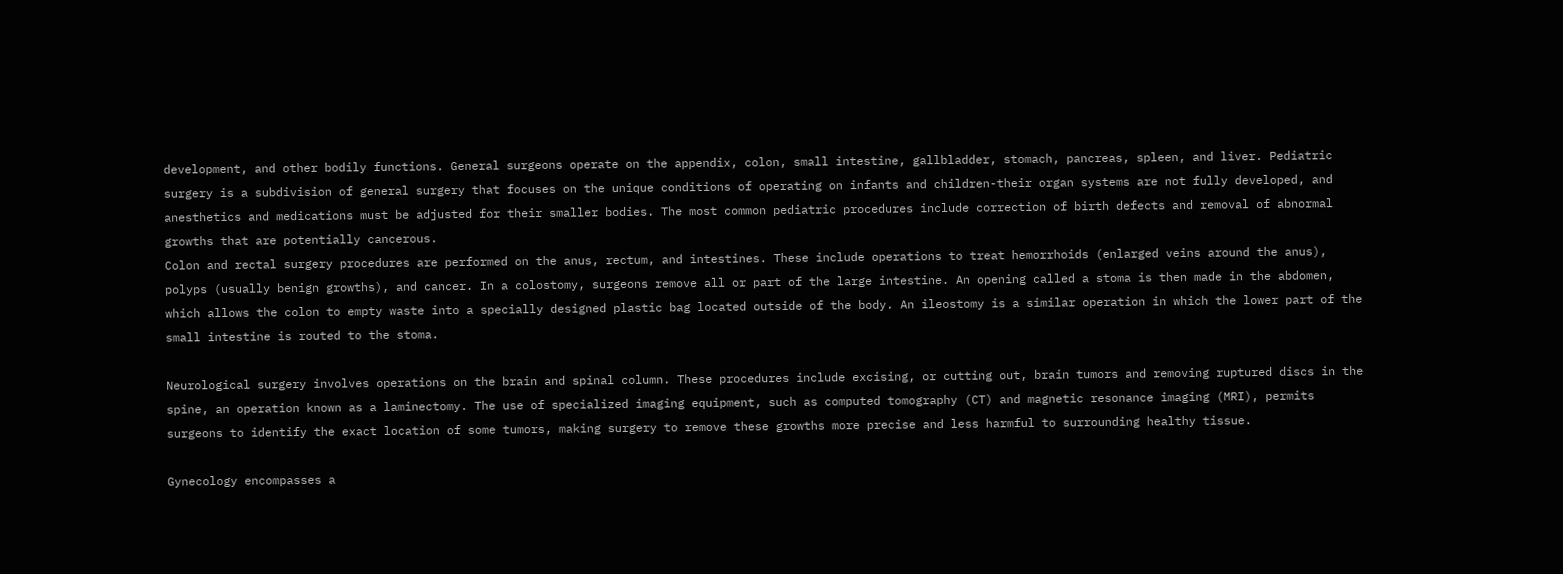development, and other bodily functions. General surgeons operate on the appendix, colon, small intestine, gallbladder, stomach, pancreas, spleen, and liver. Pediatric surgery is a subdivision of general surgery that focuses on the unique conditions of operating on infants and children-their organ systems are not fully developed, and anesthetics and medications must be adjusted for their smaller bodies. The most common pediatric procedures include correction of birth defects and removal of abnormal growths that are potentially cancerous.
Colon and rectal surgery procedures are performed on the anus, rectum, and intestines. These include operations to treat hemorrhoids (enlarged veins around the anus), polyps (usually benign growths), and cancer. In a colostomy, surgeons remove all or part of the large intestine. An opening called a stoma is then made in the abdomen, which allows the colon to empty waste into a specially designed plastic bag located outside of the body. An ileostomy is a similar operation in which the lower part of the small intestine is routed to the stoma.

Neurological surgery involves operations on the brain and spinal column. These procedures include excising, or cutting out, brain tumors and removing ruptured discs in the spine, an operation known as a laminectomy. The use of specialized imaging equipment, such as computed tomography (CT) and magnetic resonance imaging (MRI), permits surgeons to identify the exact location of some tumors, making surgery to remove these growths more precise and less harmful to surrounding healthy tissue.

Gynecology encompasses a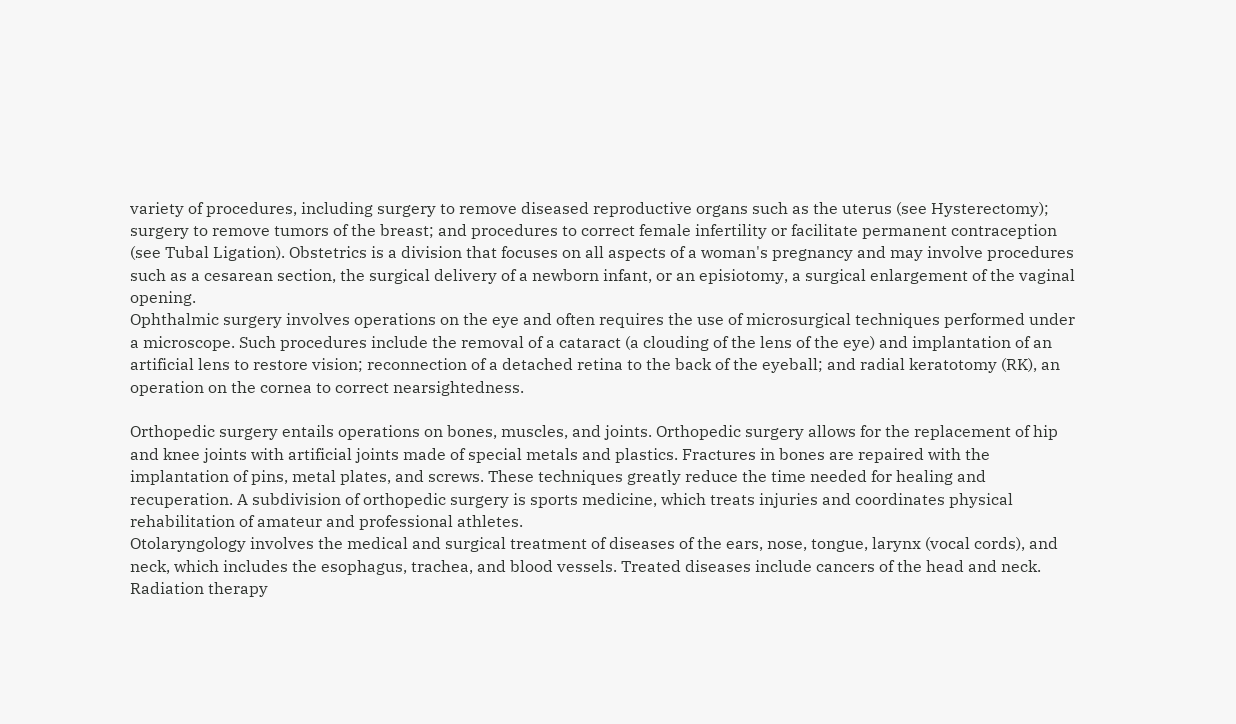variety of procedures, including surgery to remove diseased reproductive organs such as the uterus (see Hysterectomy); surgery to remove tumors of the breast; and procedures to correct female infertility or facilitate permanent contraception (see Tubal Ligation). Obstetrics is a division that focuses on all aspects of a woman's pregnancy and may involve procedures such as a cesarean section, the surgical delivery of a newborn infant, or an episiotomy, a surgical enlargement of the vaginal opening.
Ophthalmic surgery involves operations on the eye and often requires the use of microsurgical techniques performed under a microscope. Such procedures include the removal of a cataract (a clouding of the lens of the eye) and implantation of an artificial lens to restore vision; reconnection of a detached retina to the back of the eyeball; and radial keratotomy (RK), an operation on the cornea to correct nearsightedness.

Orthopedic surgery entails operations on bones, muscles, and joints. Orthopedic surgery allows for the replacement of hip and knee joints with artificial joints made of special metals and plastics. Fractures in bones are repaired with the implantation of pins, metal plates, and screws. These techniques greatly reduce the time needed for healing and recuperation. A subdivision of orthopedic surgery is sports medicine, which treats injuries and coordinates physical rehabilitation of amateur and professional athletes.
Otolaryngology involves the medical and surgical treatment of diseases of the ears, nose, tongue, larynx (vocal cords), and neck, which includes the esophagus, trachea, and blood vessels. Treated diseases include cancers of the head and neck. Radiation therapy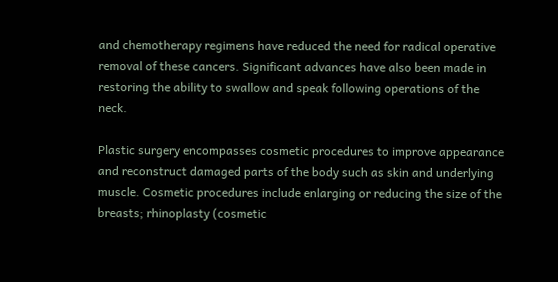and chemotherapy regimens have reduced the need for radical operative removal of these cancers. Significant advances have also been made in restoring the ability to swallow and speak following operations of the neck.

Plastic surgery encompasses cosmetic procedures to improve appearance and reconstruct damaged parts of the body such as skin and underlying muscle. Cosmetic procedures include enlarging or reducing the size of the breasts; rhinoplasty (cosmetic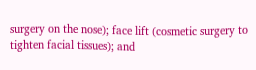surgery on the nose); face lift (cosmetic surgery to tighten facial tissues); and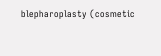blepharoplasty (cosmetic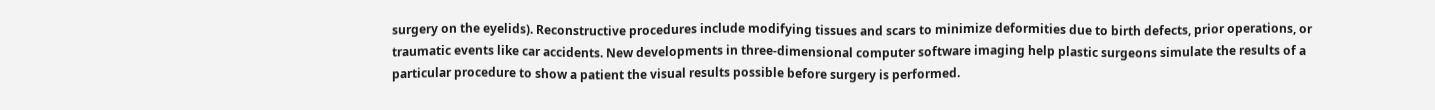surgery on the eyelids). Reconstructive procedures include modifying tissues and scars to minimize deformities due to birth defects, prior operations, or traumatic events like car accidents. New developments in three-dimensional computer software imaging help plastic surgeons simulate the results of a particular procedure to show a patient the visual results possible before surgery is performed.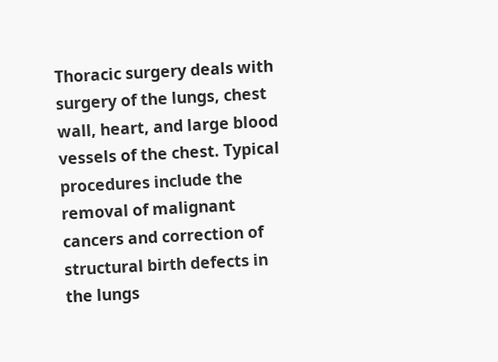Thoracic surgery deals with surgery of the lungs, chest wall, heart, and large blood vessels of the chest. Typical procedures include the removal of malignant cancers and correction of structural birth defects in the lungs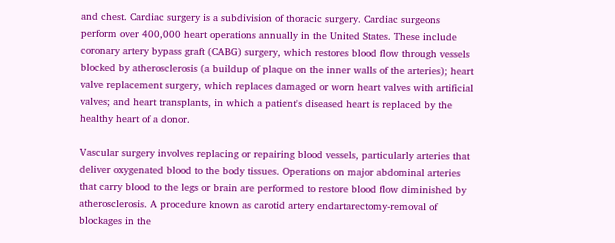and chest. Cardiac surgery is a subdivision of thoracic surgery. Cardiac surgeons perform over 400,000 heart operations annually in the United States. These include coronary artery bypass graft (CABG) surgery, which restores blood flow through vessels blocked by atherosclerosis (a buildup of plaque on the inner walls of the arteries); heart valve replacement surgery, which replaces damaged or worn heart valves with artificial valves; and heart transplants, in which a patient's diseased heart is replaced by the healthy heart of a donor.

Vascular surgery involves replacing or repairing blood vessels, particularly arteries that deliver oxygenated blood to the body tissues. Operations on major abdominal arteries that carry blood to the legs or brain are performed to restore blood flow diminished by atherosclerosis. A procedure known as carotid artery endartarectomy-removal of blockages in the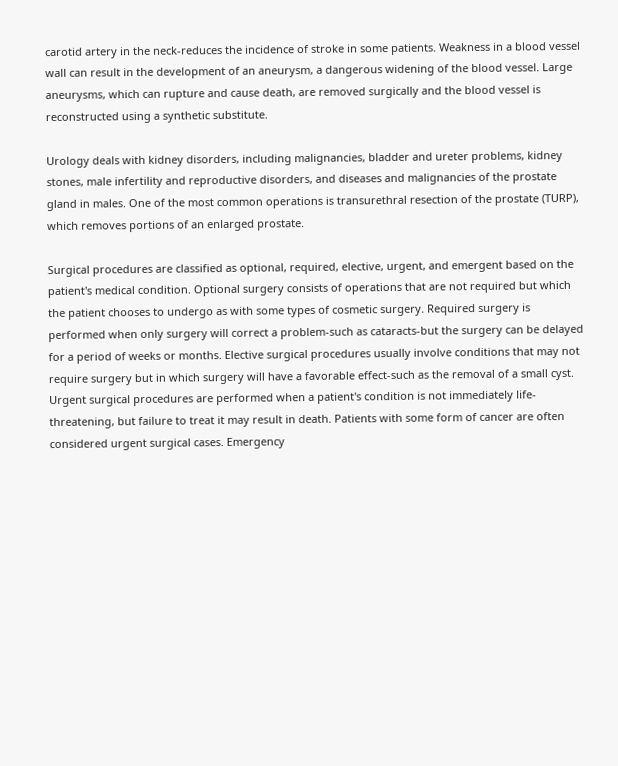carotid artery in the neck-reduces the incidence of stroke in some patients. Weakness in a blood vessel wall can result in the development of an aneurysm, a dangerous widening of the blood vessel. Large aneurysms, which can rupture and cause death, are removed surgically and the blood vessel is reconstructed using a synthetic substitute.

Urology deals with kidney disorders, including malignancies, bladder and ureter problems, kidney stones, male infertility and reproductive disorders, and diseases and malignancies of the prostate gland in males. One of the most common operations is transurethral resection of the prostate (TURP), which removes portions of an enlarged prostate.

Surgical procedures are classified as optional, required, elective, urgent, and emergent based on the patient's medical condition. Optional surgery consists of operations that are not required but which the patient chooses to undergo as with some types of cosmetic surgery. Required surgery is performed when only surgery will correct a problem-such as cataracts-but the surgery can be delayed for a period of weeks or months. Elective surgical procedures usually involve conditions that may not require surgery but in which surgery will have a favorable effect-such as the removal of a small cyst. Urgent surgical procedures are performed when a patient's condition is not immediately life-threatening, but failure to treat it may result in death. Patients with some form of cancer are often considered urgent surgical cases. Emergency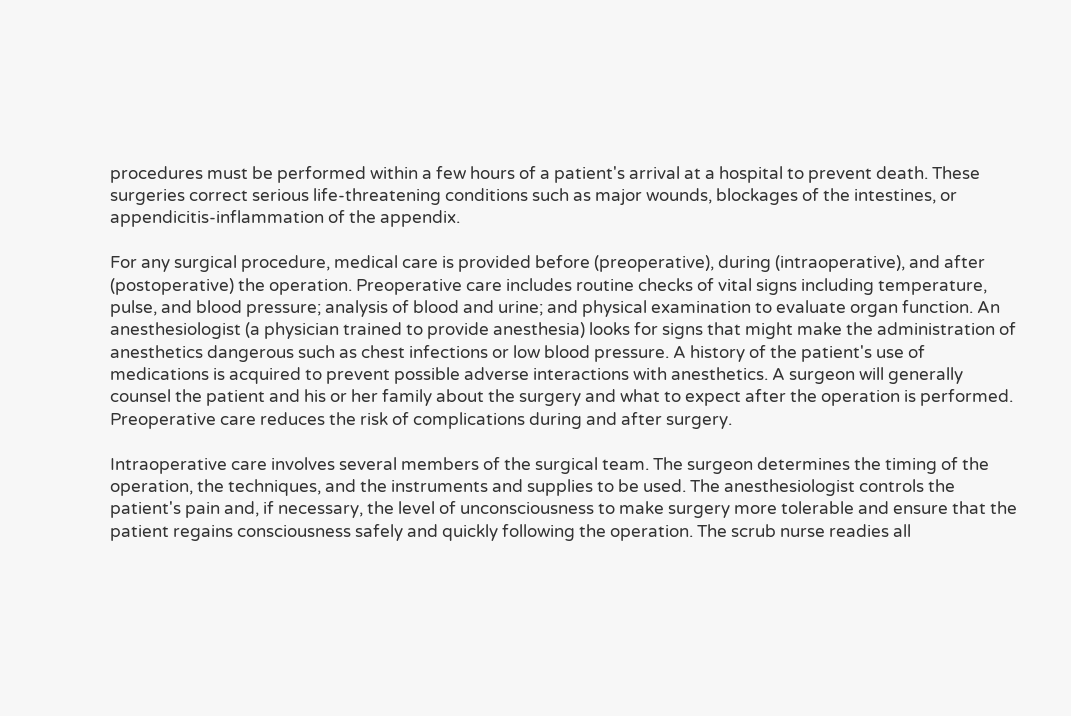procedures must be performed within a few hours of a patient's arrival at a hospital to prevent death. These surgeries correct serious life-threatening conditions such as major wounds, blockages of the intestines, or appendicitis-inflammation of the appendix.

For any surgical procedure, medical care is provided before (preoperative), during (intraoperative), and after (postoperative) the operation. Preoperative care includes routine checks of vital signs including temperature, pulse, and blood pressure; analysis of blood and urine; and physical examination to evaluate organ function. An anesthesiologist (a physician trained to provide anesthesia) looks for signs that might make the administration of anesthetics dangerous such as chest infections or low blood pressure. A history of the patient's use of medications is acquired to prevent possible adverse interactions with anesthetics. A surgeon will generally counsel the patient and his or her family about the surgery and what to expect after the operation is performed. Preoperative care reduces the risk of complications during and after surgery.

Intraoperative care involves several members of the surgical team. The surgeon determines the timing of the operation, the techniques, and the instruments and supplies to be used. The anesthesiologist controls the patient's pain and, if necessary, the level of unconsciousness to make surgery more tolerable and ensure that the patient regains consciousness safely and quickly following the operation. The scrub nurse readies all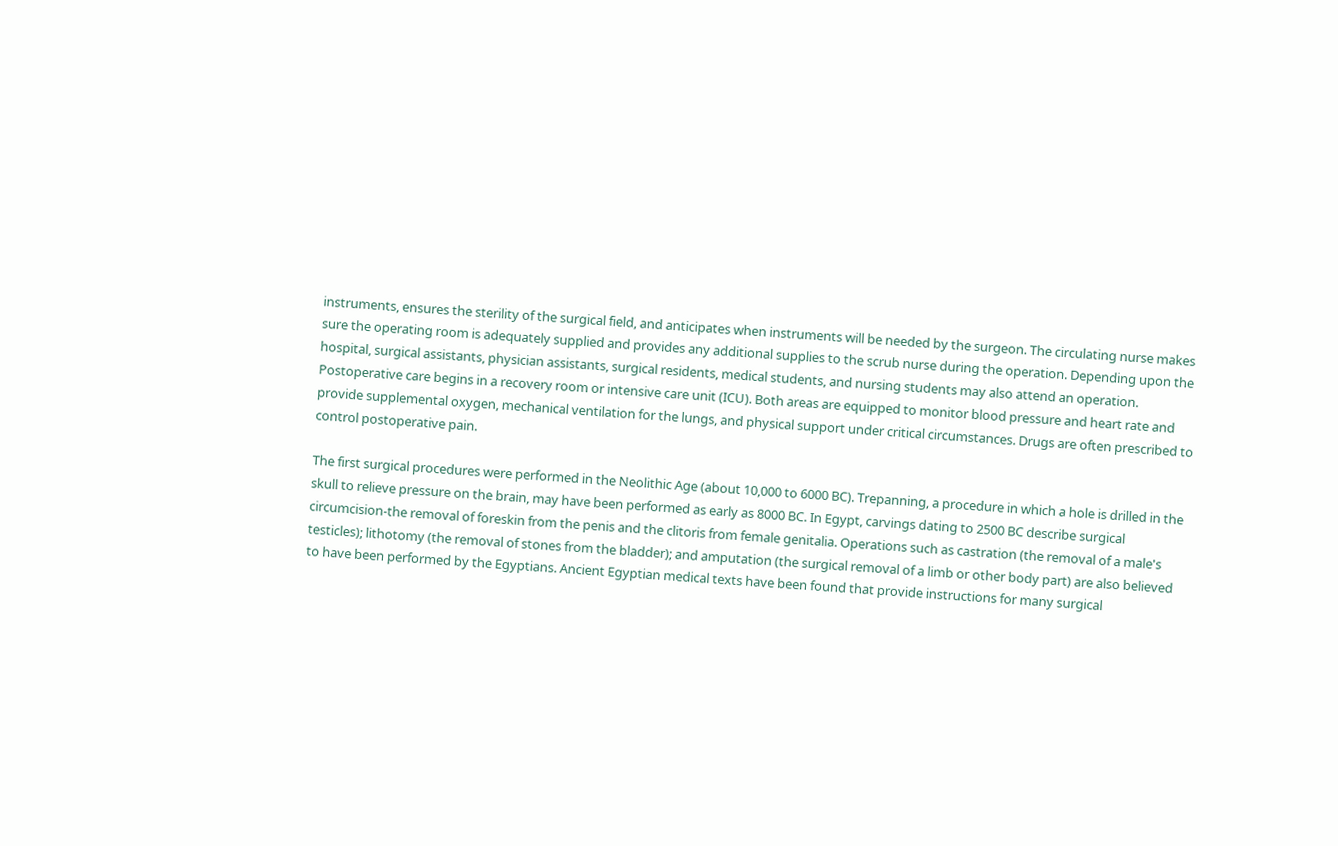instruments, ensures the sterility of the surgical field, and anticipates when instruments will be needed by the surgeon. The circulating nurse makes sure the operating room is adequately supplied and provides any additional supplies to the scrub nurse during the operation. Depending upon the hospital, surgical assistants, physician assistants, surgical residents, medical students, and nursing students may also attend an operation.
Postoperative care begins in a recovery room or intensive care unit (ICU). Both areas are equipped to monitor blood pressure and heart rate and provide supplemental oxygen, mechanical ventilation for the lungs, and physical support under critical circumstances. Drugs are often prescribed to control postoperative pain.

The first surgical procedures were performed in the Neolithic Age (about 10,000 to 6000 BC). Trepanning, a procedure in which a hole is drilled in the skull to relieve pressure on the brain, may have been performed as early as 8000 BC. In Egypt, carvings dating to 2500 BC describe surgical circumcision-the removal of foreskin from the penis and the clitoris from female genitalia. Operations such as castration (the removal of a male's testicles); lithotomy (the removal of stones from the bladder); and amputation (the surgical removal of a limb or other body part) are also believed to have been performed by the Egyptians. Ancient Egyptian medical texts have been found that provide instructions for many surgical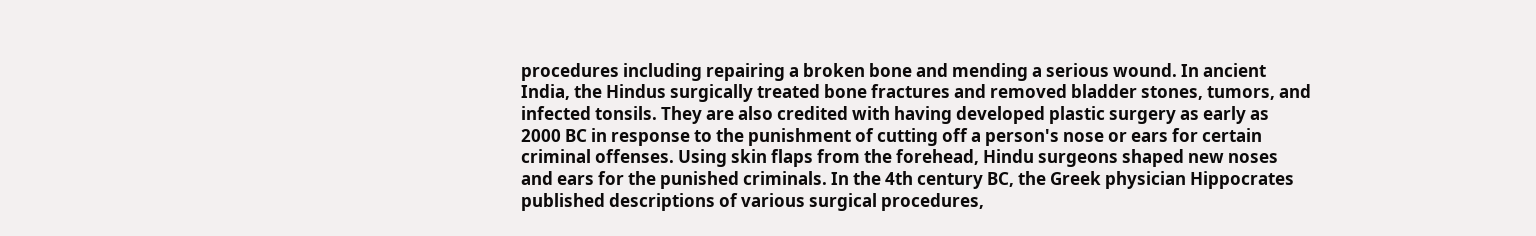procedures including repairing a broken bone and mending a serious wound. In ancient India, the Hindus surgically treated bone fractures and removed bladder stones, tumors, and infected tonsils. They are also credited with having developed plastic surgery as early as 2000 BC in response to the punishment of cutting off a person's nose or ears for certain criminal offenses. Using skin flaps from the forehead, Hindu surgeons shaped new noses and ears for the punished criminals. In the 4th century BC, the Greek physician Hippocrates published descriptions of various surgical procedures,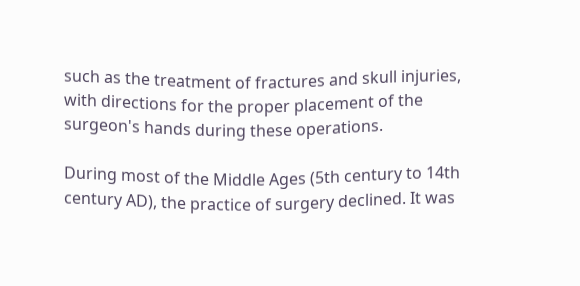such as the treatment of fractures and skull injuries, with directions for the proper placement of the surgeon's hands during these operations.

During most of the Middle Ages (5th century to 14th century AD), the practice of surgery declined. It was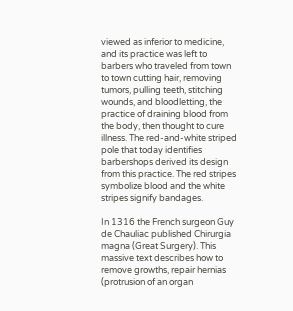viewed as inferior to medicine, and its practice was left to barbers who traveled from town to town cutting hair, removing tumors, pulling teeth, stitching wounds, and bloodletting, the practice of draining blood from the body, then thought to cure illness. The red-and-white striped pole that today identifies barbershops derived its design from this practice. The red stripes symbolize blood and the white stripes signify bandages.

In 1316 the French surgeon Guy de Chauliac published Chirurgia magna (Great Surgery). This massive text describes how to remove growths, repair hernias (protrusion of an organ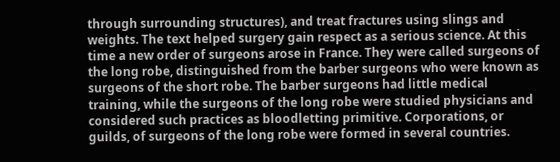through surrounding structures), and treat fractures using slings and weights. The text helped surgery gain respect as a serious science. At this time a new order of surgeons arose in France. They were called surgeons of the long robe, distinguished from the barber surgeons who were known as surgeons of the short robe. The barber surgeons had little medical training, while the surgeons of the long robe were studied physicians and considered such practices as bloodletting primitive. Corporations, or guilds, of surgeons of the long robe were formed in several countries.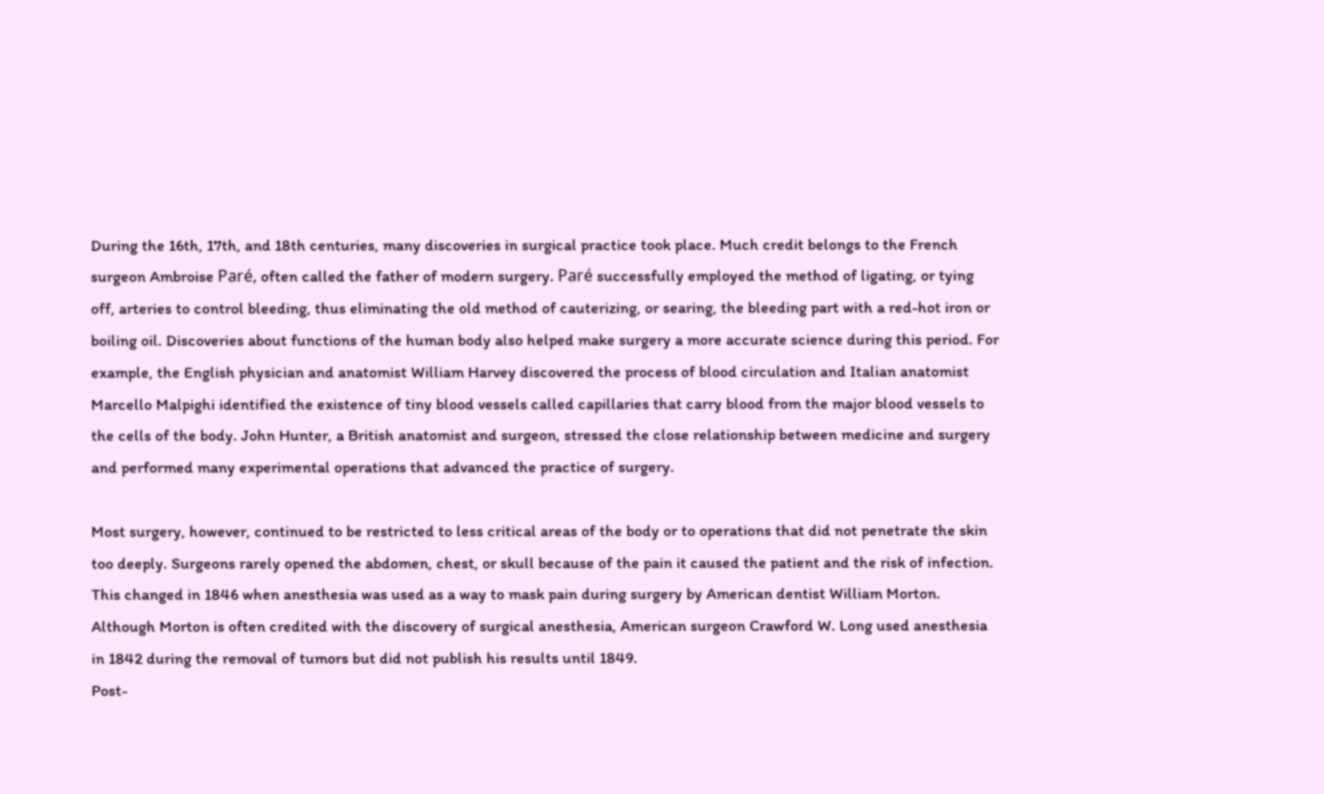During the 16th, 17th, and 18th centuries, many discoveries in surgical practice took place. Much credit belongs to the French surgeon Ambroise Paré, often called the father of modern surgery. Paré successfully employed the method of ligating, or tying off, arteries to control bleeding, thus eliminating the old method of cauterizing, or searing, the bleeding part with a red-hot iron or boiling oil. Discoveries about functions of the human body also helped make surgery a more accurate science during this period. For example, the English physician and anatomist William Harvey discovered the process of blood circulation and Italian anatomist Marcello Malpighi identified the existence of tiny blood vessels called capillaries that carry blood from the major blood vessels to the cells of the body. John Hunter, a British anatomist and surgeon, stressed the close relationship between medicine and surgery and performed many experimental operations that advanced the practice of surgery.

Most surgery, however, continued to be restricted to less critical areas of the body or to operations that did not penetrate the skin too deeply. Surgeons rarely opened the abdomen, chest, or skull because of the pain it caused the patient and the risk of infection. This changed in 1846 when anesthesia was used as a way to mask pain during surgery by American dentist William Morton. Although Morton is often credited with the discovery of surgical anesthesia, American surgeon Crawford W. Long used anesthesia in 1842 during the removal of tumors but did not publish his results until 1849.
Post-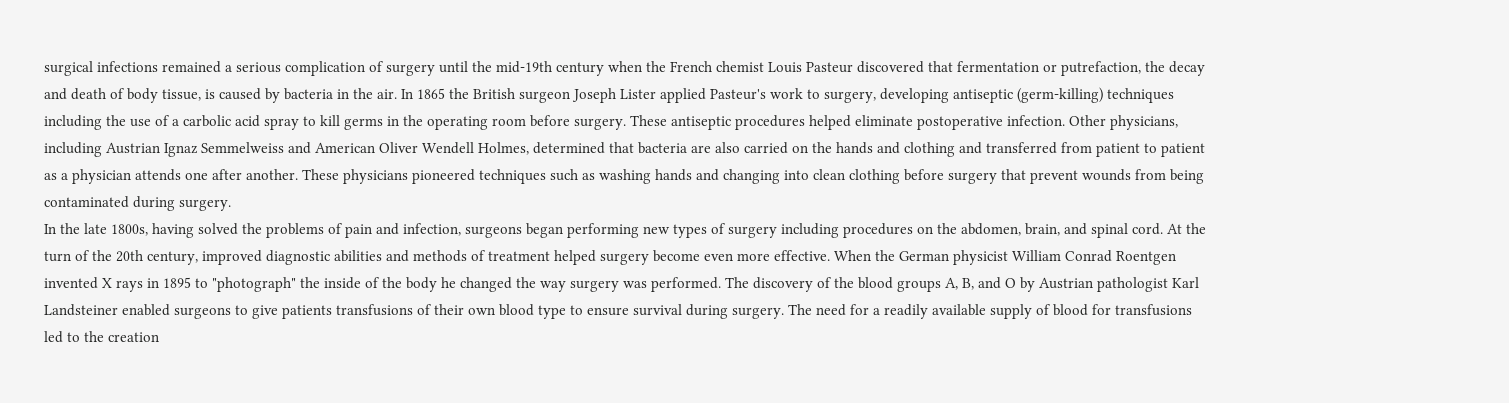surgical infections remained a serious complication of surgery until the mid-19th century when the French chemist Louis Pasteur discovered that fermentation or putrefaction, the decay and death of body tissue, is caused by bacteria in the air. In 1865 the British surgeon Joseph Lister applied Pasteur's work to surgery, developing antiseptic (germ-killing) techniques including the use of a carbolic acid spray to kill germs in the operating room before surgery. These antiseptic procedures helped eliminate postoperative infection. Other physicians, including Austrian Ignaz Semmelweiss and American Oliver Wendell Holmes, determined that bacteria are also carried on the hands and clothing and transferred from patient to patient as a physician attends one after another. These physicians pioneered techniques such as washing hands and changing into clean clothing before surgery that prevent wounds from being contaminated during surgery.
In the late 1800s, having solved the problems of pain and infection, surgeons began performing new types of surgery including procedures on the abdomen, brain, and spinal cord. At the turn of the 20th century, improved diagnostic abilities and methods of treatment helped surgery become even more effective. When the German physicist William Conrad Roentgen invented X rays in 1895 to "photograph" the inside of the body he changed the way surgery was performed. The discovery of the blood groups A, B, and O by Austrian pathologist Karl Landsteiner enabled surgeons to give patients transfusions of their own blood type to ensure survival during surgery. The need for a readily available supply of blood for transfusions led to the creation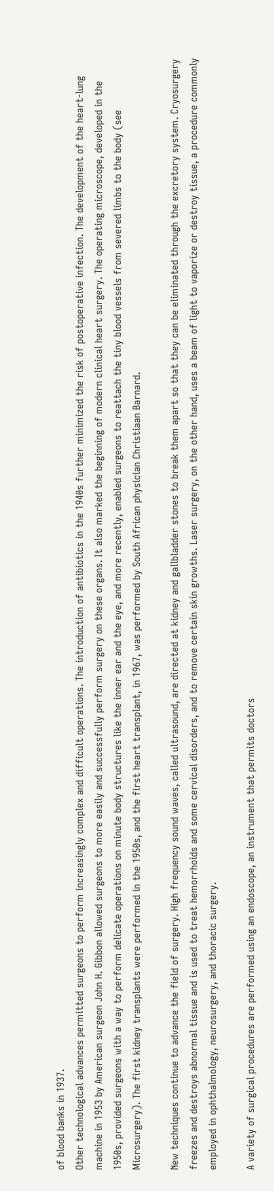of blood banks in 1937.
Other technological advances permitted surgeons to perform increasingly complex and difficult operations. The introduction of antibiotics in the 1940s further minimized the risk of postoperative infection. The development of the heart-lung machine in 1953 by American surgeon John H. Gibbon allowed surgeons to more easily and successfully perform surgery on these organs. It also marked the beginning of modern clinical heart surgery. The operating microscope, developed in the 1950s, provided surgeons with a way to perform delicate operations on minute body structures like the inner ear and the eye, and more recently, enabled surgeons to reattach the tiny blood vessels from severed limbs to the body (see Microsurgery). The first kidney transplants were performed in the 1950s, and the first heart transplant, in 1967, was performed by South African physician Christiaan Barnard.

New techniques continue to advance the field of surgery. High frequency sound waves, called ultrasound, are directed at kidney and gallbladder stones to break them apart so that they can be eliminated through the excretory system. Cryosurgery freezes and destroys abnormal tissue and is used to treat hemorrhoids and some cervical disorders, and to remove certain skin growths. Laser surgery, on the other hand, uses a beam of light to vaporize or destroy tissue, a procedure commonly employed in ophthalmology, neurosurgery, and thoracic surgery.

A variety of surgical procedures are performed using an endoscope, an instrument that permits doctors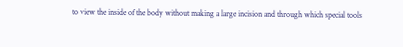to view the inside of the body without making a large incision and through which special tools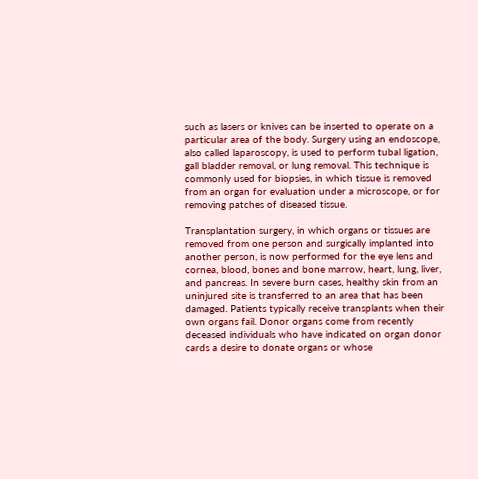such as lasers or knives can be inserted to operate on a particular area of the body. Surgery using an endoscope, also called laparoscopy, is used to perform tubal ligation, gall bladder removal, or lung removal. This technique is commonly used for biopsies, in which tissue is removed from an organ for evaluation under a microscope, or for removing patches of diseased tissue.

Transplantation surgery, in which organs or tissues are removed from one person and surgically implanted into another person, is now performed for the eye lens and cornea, blood, bones and bone marrow, heart, lung, liver, and pancreas. In severe burn cases, healthy skin from an uninjured site is transferred to an area that has been damaged. Patients typically receive transplants when their own organs fail. Donor organs come from recently deceased individuals who have indicated on organ donor cards a desire to donate organs or whose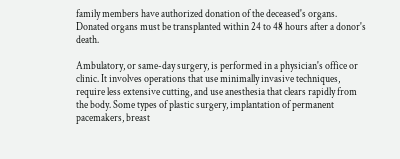family members have authorized donation of the deceased's organs. Donated organs must be transplanted within 24 to 48 hours after a donor's death.

Ambulatory, or same-day surgery, is performed in a physician's office or clinic. It involves operations that use minimally invasive techniques, require less extensive cutting, and use anesthesia that clears rapidly from the body. Some types of plastic surgery, implantation of permanent pacemakers, breast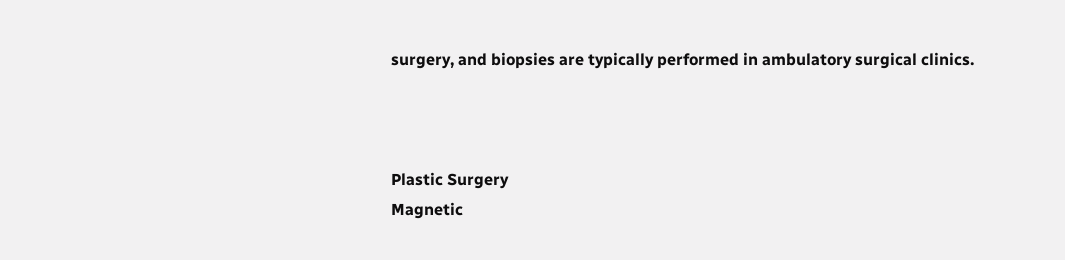surgery, and biopsies are typically performed in ambulatory surgical clinics.



Plastic Surgery
Magnetic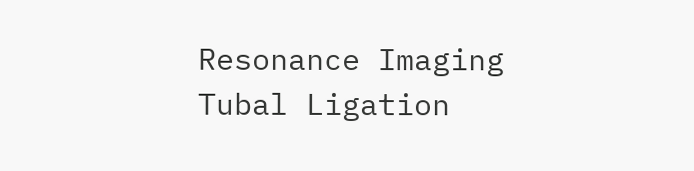Resonance Imaging
Tubal Ligation